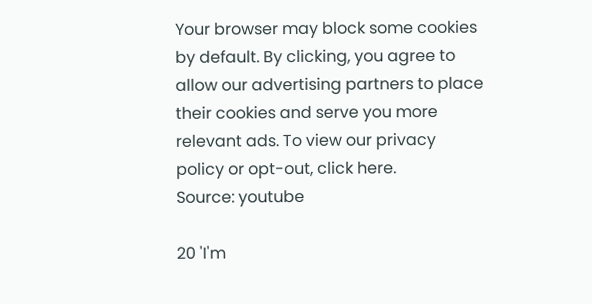Your browser may block some cookies by default. By clicking, you agree to allow our advertising partners to place their cookies and serve you more relevant ads. To view our privacy policy or opt-out, click here.
Source: youtube

20 'I'm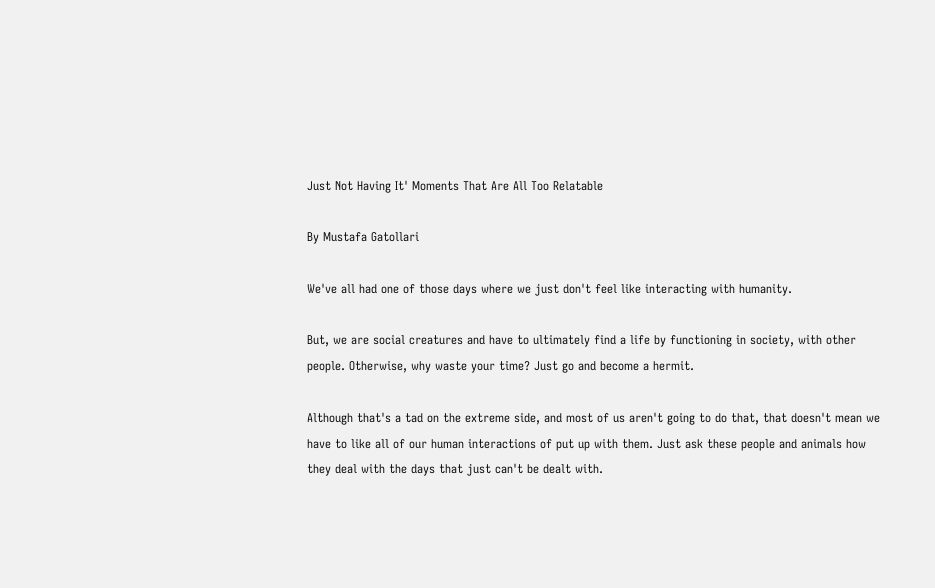Just Not Having It' Moments That Are All Too Relatable

By Mustafa Gatollari

We've all had one of those days where we just don't feel like interacting with humanity.

But, we are social creatures and have to ultimately find a life by functioning in society, with other people. Otherwise, why waste your time? Just go and become a hermit.

Although that's a tad on the extreme side, and most of us aren't going to do that, that doesn't mean we have to like all of our human interactions of put up with them. Just ask these people and animals how they deal with the days that just can't be dealt with.